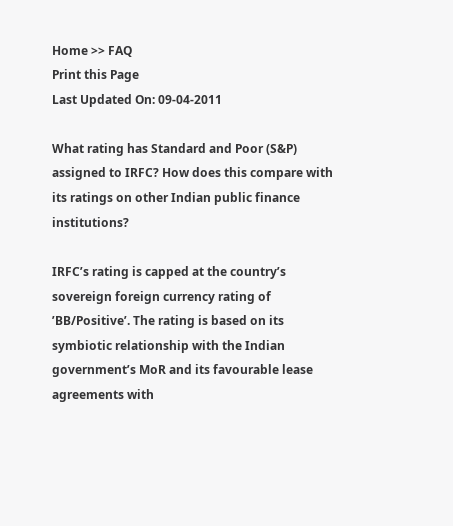Home >> FAQ
Print this Page
Last Updated On: 09-04-2011

What rating has Standard and Poor (S&P) assigned to IRFC? How does this compare with its ratings on other Indian public finance institutions?

IRFC’s rating is capped at the country’s sovereign foreign currency rating of ’BB/Positive’. The rating is based on its symbiotic relationship with the Indian government’s MoR and its favourable lease agreements with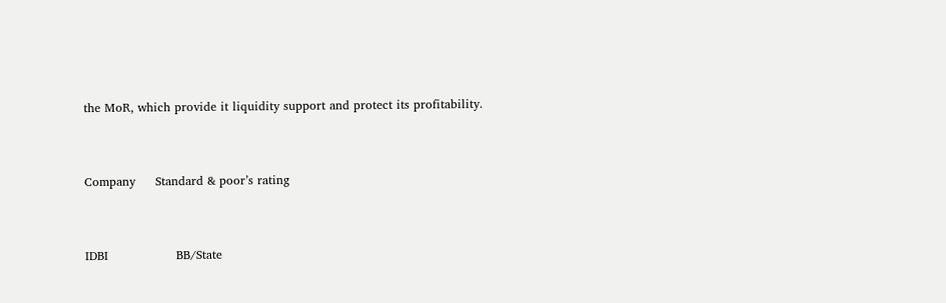the MoR, which provide it liquidity support and protect its profitability.


Company     Standard & poor’s rating


IDBI                 BB/State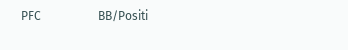PFC                   BB/Positi